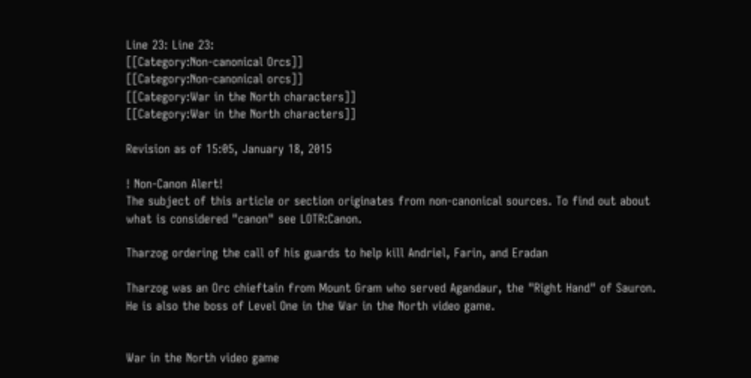Line 23: Line 23:
[[Category:Non-canonical Orcs]]
[[Category:Non-canonical orcs]]
[[Category:War in the North characters]]
[[Category:War in the North characters]]

Revision as of 15:05, January 18, 2015

! Non-Canon Alert!
The subject of this article or section originates from non-canonical sources. To find out about what is considered "canon" see LOTR:Canon.

Tharzog ordering the call of his guards to help kill Andriel, Farin, and Eradan

Tharzog was an Orc chieftain from Mount Gram who served Agandaur, the "Right Hand" of Sauron. He is also the boss of Level One in the War in the North video game.


War in the North video game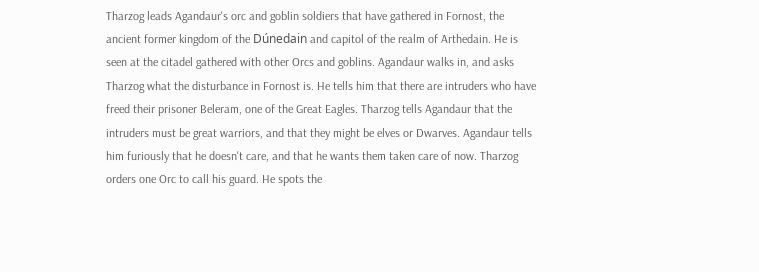Tharzog leads Agandaur's orc and goblin soldiers that have gathered in Fornost, the ancient former kingdom of the Dúnedain and capitol of the realm of Arthedain. He is seen at the citadel gathered with other Orcs and goblins. Agandaur walks in, and asks Tharzog what the disturbance in Fornost is. He tells him that there are intruders who have freed their prisoner Beleram, one of the Great Eagles. Tharzog tells Agandaur that the intruders must be great warriors, and that they might be elves or Dwarves. Agandaur tells him furiously that he doesn't care, and that he wants them taken care of now. Tharzog orders one Orc to call his guard. He spots the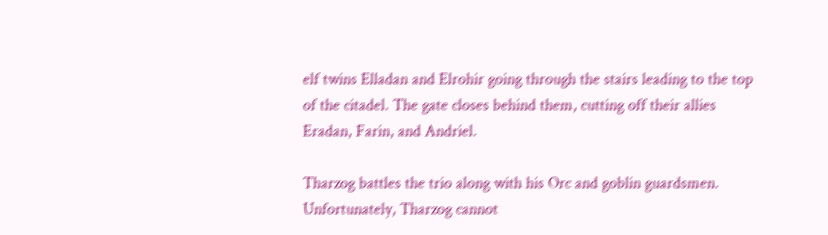elf twins Elladan and Elrohir going through the stairs leading to the top of the citadel. The gate closes behind them, cutting off their allies Eradan, Farin, and Andriel.

Tharzog battles the trio along with his Orc and goblin guardsmen. Unfortunately, Tharzog cannot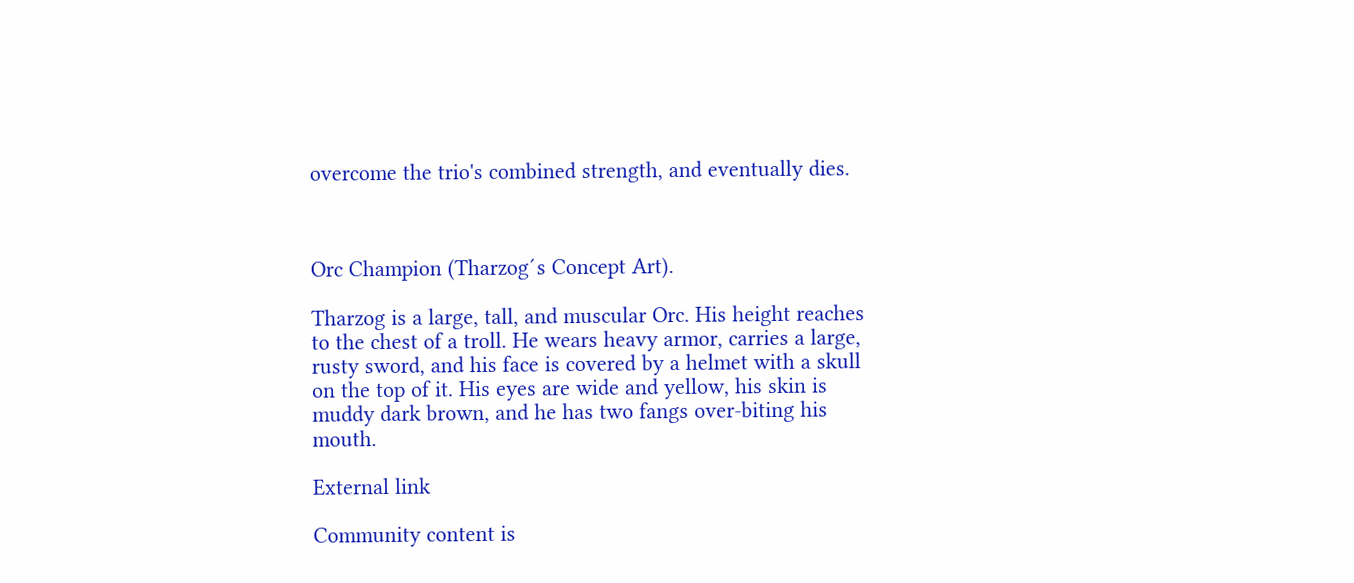overcome the trio's combined strength, and eventually dies.



Orc Champion (Tharzog´s Concept Art).

Tharzog is a large, tall, and muscular Orc. His height reaches to the chest of a troll. He wears heavy armor, carries a large, rusty sword, and his face is covered by a helmet with a skull on the top of it. His eyes are wide and yellow, his skin is muddy dark brown, and he has two fangs over-biting his mouth.

External link

Community content is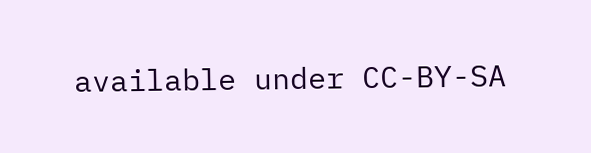available under CC-BY-SA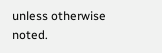unless otherwise noted.